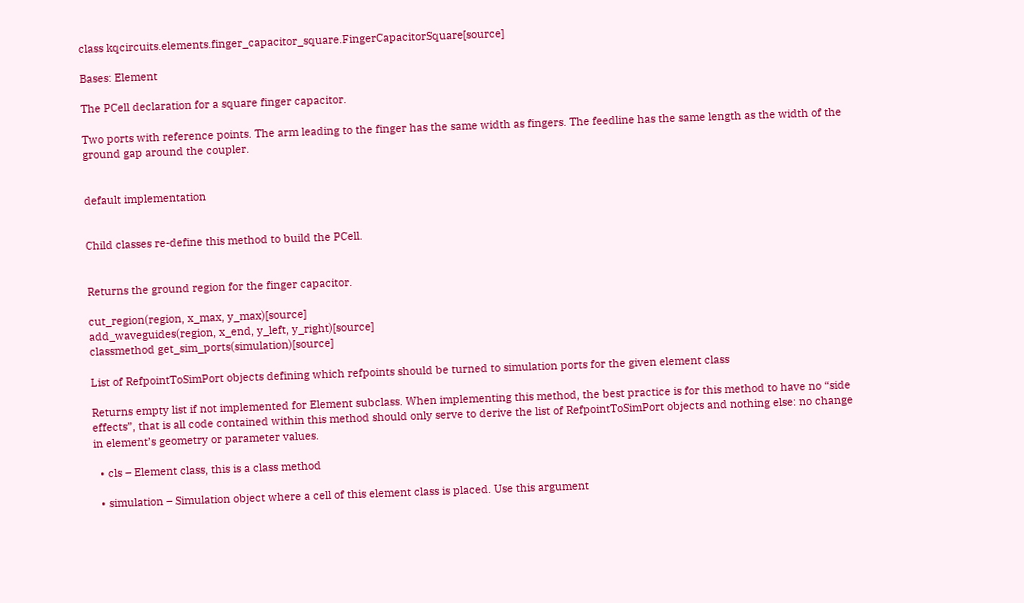class kqcircuits.elements.finger_capacitor_square.FingerCapacitorSquare[source]

Bases: Element

The PCell declaration for a square finger capacitor.

Two ports with reference points. The arm leading to the finger has the same width as fingers. The feedline has the same length as the width of the ground gap around the coupler.


default implementation


Child classes re-define this method to build the PCell.


Returns the ground region for the finger capacitor.

cut_region(region, x_max, y_max)[source]
add_waveguides(region, x_end, y_left, y_right)[source]
classmethod get_sim_ports(simulation)[source]

List of RefpointToSimPort objects defining which refpoints should be turned to simulation ports for the given element class

Returns empty list if not implemented for Element subclass. When implementing this method, the best practice is for this method to have no “side effects”, that is all code contained within this method should only serve to derive the list of RefpointToSimPort objects and nothing else: no change in element’s geometry or parameter values.

  • cls – Element class, this is a class method

  • simulation – Simulation object where a cell of this element class is placed. Use this argument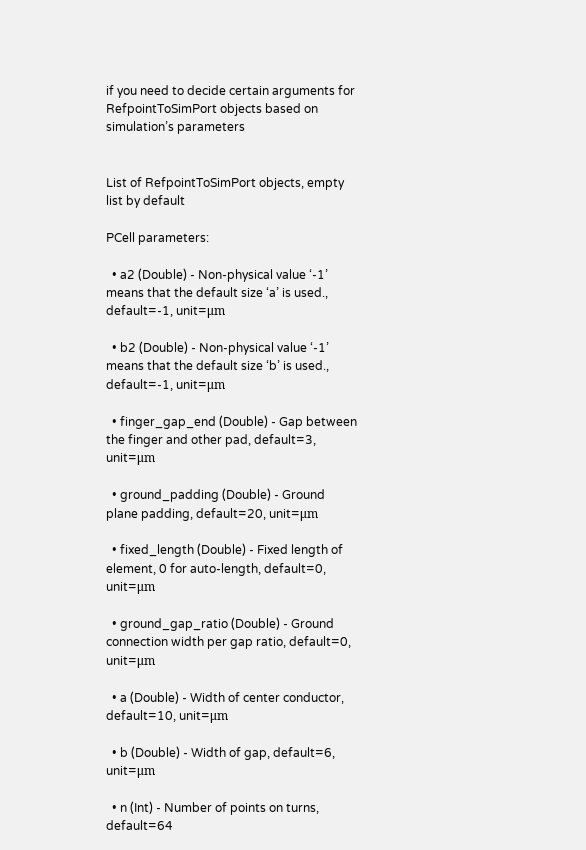if you need to decide certain arguments for RefpointToSimPort objects based on simulation’s parameters


List of RefpointToSimPort objects, empty list by default

PCell parameters:

  • a2 (Double) - Non-physical value ‘-1’ means that the default size ‘a’ is used., default=-1, unit=μm

  • b2 (Double) - Non-physical value ‘-1’ means that the default size ‘b’ is used., default=-1, unit=μm

  • finger_gap_end (Double) - Gap between the finger and other pad, default=3, unit=μm

  • ground_padding (Double) - Ground plane padding, default=20, unit=μm

  • fixed_length (Double) - Fixed length of element, 0 for auto-length, default=0, unit=μm

  • ground_gap_ratio (Double) - Ground connection width per gap ratio, default=0, unit=μm

  • a (Double) - Width of center conductor, default=10, unit=μm

  • b (Double) - Width of gap, default=6, unit=μm

  • n (Int) - Number of points on turns, default=64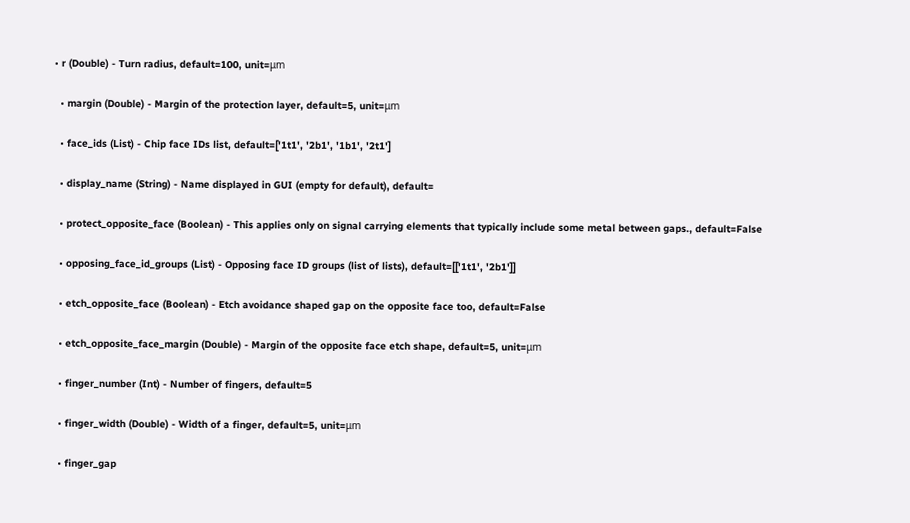• r (Double) - Turn radius, default=100, unit=μm

  • margin (Double) - Margin of the protection layer, default=5, unit=μm

  • face_ids (List) - Chip face IDs list, default=['1t1', '2b1', '1b1', '2t1']

  • display_name (String) - Name displayed in GUI (empty for default), default=

  • protect_opposite_face (Boolean) - This applies only on signal carrying elements that typically include some metal between gaps., default=False

  • opposing_face_id_groups (List) - Opposing face ID groups (list of lists), default=[['1t1', '2b1']]

  • etch_opposite_face (Boolean) - Etch avoidance shaped gap on the opposite face too, default=False

  • etch_opposite_face_margin (Double) - Margin of the opposite face etch shape, default=5, unit=μm

  • finger_number (Int) - Number of fingers, default=5

  • finger_width (Double) - Width of a finger, default=5, unit=μm

  • finger_gap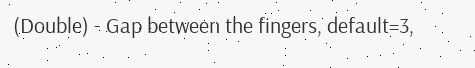(Double) - Gap between the fingers, default=3,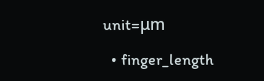unit=μm

  • finger_length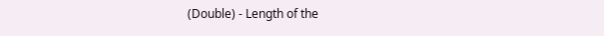(Double) - Length of the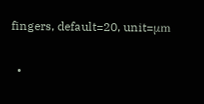fingers, default=20, unit=μm

  •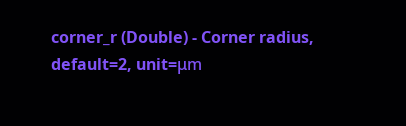corner_r (Double) - Corner radius, default=2, unit=μm